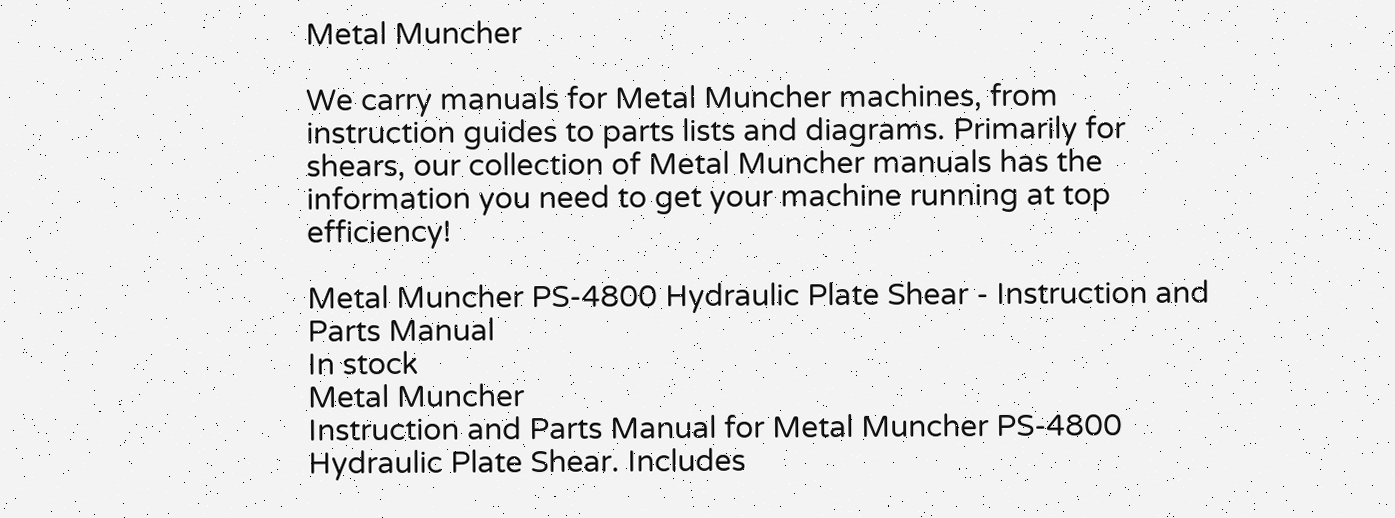Metal Muncher

We carry manuals for Metal Muncher machines, from instruction guides to parts lists and diagrams. Primarily for shears, our collection of Metal Muncher manuals has the information you need to get your machine running at top efficiency!

Metal Muncher PS-4800 Hydraulic Plate Shear - Instruction and Parts Manual
In stock
Metal Muncher
Instruction and Parts Manual for Metal Muncher PS-4800 Hydraulic Plate Shear. Includes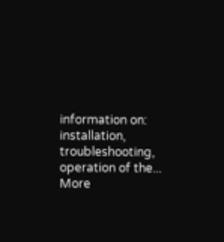information on: installation, troubleshooting, operation of the... More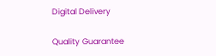Digital Delivery

Quality Guarantee